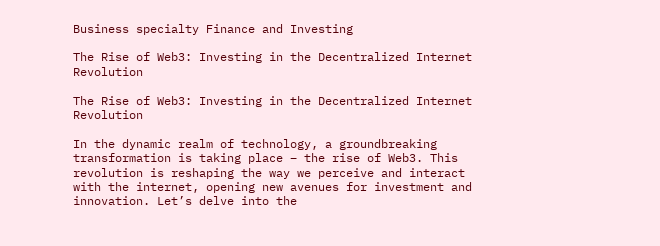Business specialty Finance and Investing

The Rise of Web3: Investing in the Decentralized Internet Revolution

The Rise of Web3: Investing in the Decentralized Internet Revolution

In the dynamic realm of technology, a groundbreaking transformation is taking place – the rise of Web3. This revolution is reshaping the way we perceive and interact with the internet, opening new avenues for investment and innovation. Let’s delve into the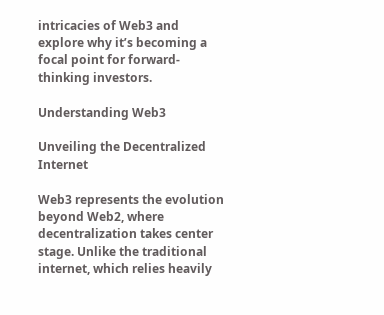intricacies of Web3 and explore why it’s becoming a focal point for forward-thinking investors.

Understanding Web3

Unveiling the Decentralized Internet

Web3 represents the evolution beyond Web2, where decentralization takes center stage. Unlike the traditional internet, which relies heavily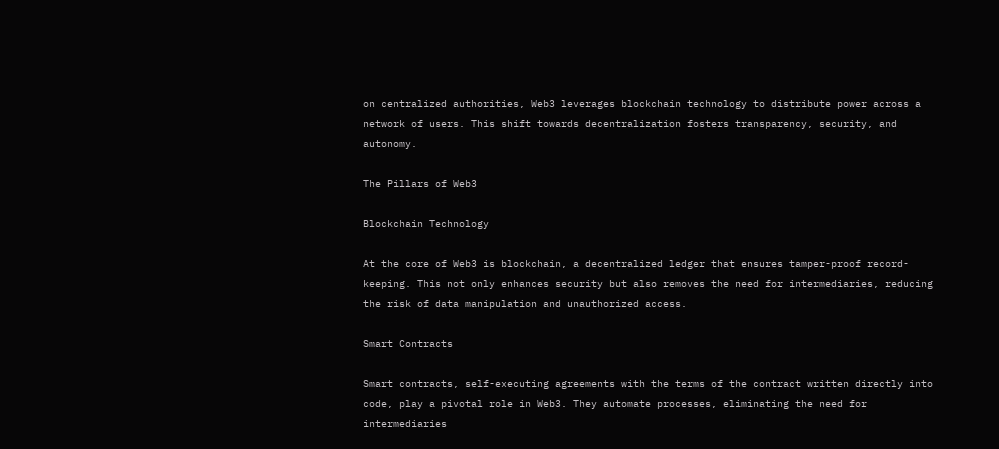on centralized authorities, Web3 leverages blockchain technology to distribute power across a network of users. This shift towards decentralization fosters transparency, security, and autonomy.

The Pillars of Web3

Blockchain Technology

At the core of Web3 is blockchain, a decentralized ledger that ensures tamper-proof record-keeping. This not only enhances security but also removes the need for intermediaries, reducing the risk of data manipulation and unauthorized access.

Smart Contracts

Smart contracts, self-executing agreements with the terms of the contract written directly into code, play a pivotal role in Web3. They automate processes, eliminating the need for intermediaries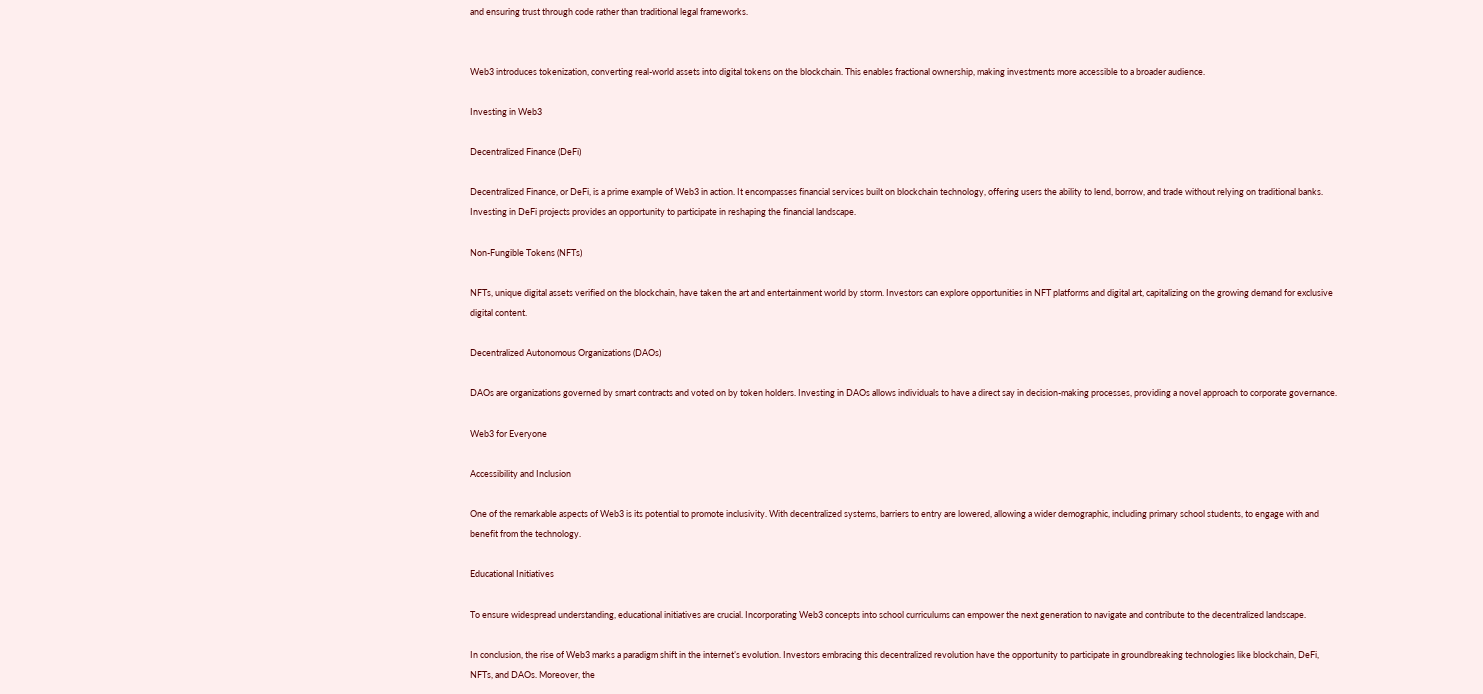and ensuring trust through code rather than traditional legal frameworks.


Web3 introduces tokenization, converting real-world assets into digital tokens on the blockchain. This enables fractional ownership, making investments more accessible to a broader audience.

Investing in Web3

Decentralized Finance (DeFi)

Decentralized Finance, or DeFi, is a prime example of Web3 in action. It encompasses financial services built on blockchain technology, offering users the ability to lend, borrow, and trade without relying on traditional banks. Investing in DeFi projects provides an opportunity to participate in reshaping the financial landscape.

Non-Fungible Tokens (NFTs)

NFTs, unique digital assets verified on the blockchain, have taken the art and entertainment world by storm. Investors can explore opportunities in NFT platforms and digital art, capitalizing on the growing demand for exclusive digital content.

Decentralized Autonomous Organizations (DAOs)

DAOs are organizations governed by smart contracts and voted on by token holders. Investing in DAOs allows individuals to have a direct say in decision-making processes, providing a novel approach to corporate governance.

Web3 for Everyone

Accessibility and Inclusion

One of the remarkable aspects of Web3 is its potential to promote inclusivity. With decentralized systems, barriers to entry are lowered, allowing a wider demographic, including primary school students, to engage with and benefit from the technology.

Educational Initiatives

To ensure widespread understanding, educational initiatives are crucial. Incorporating Web3 concepts into school curriculums can empower the next generation to navigate and contribute to the decentralized landscape.

In conclusion, the rise of Web3 marks a paradigm shift in the internet’s evolution. Investors embracing this decentralized revolution have the opportunity to participate in groundbreaking technologies like blockchain, DeFi, NFTs, and DAOs. Moreover, the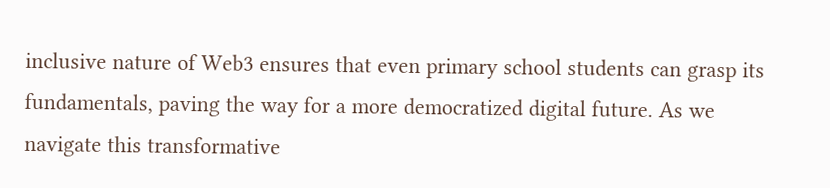inclusive nature of Web3 ensures that even primary school students can grasp its fundamentals, paving the way for a more democratized digital future. As we navigate this transformative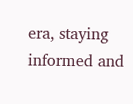era, staying informed and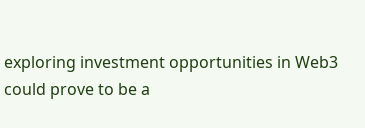exploring investment opportunities in Web3 could prove to be a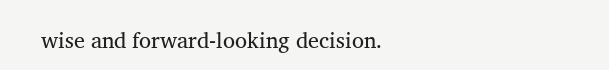wise and forward-looking decision.